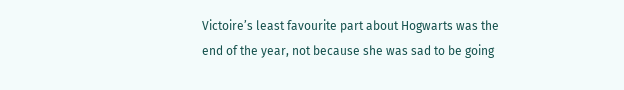Victoire’s least favourite part about Hogwarts was the end of the year, not because she was sad to be going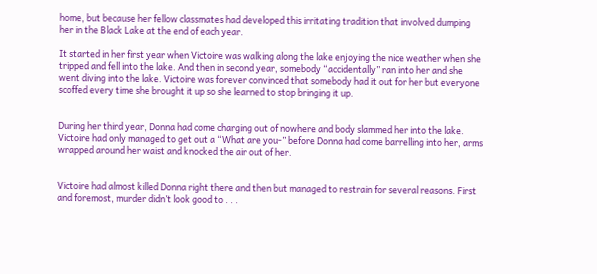home, but because her fellow classmates had developed this irritating tradition that involved dumping her in the Black Lake at the end of each year.

It started in her first year when Victoire was walking along the lake enjoying the nice weather when she tripped and fell into the lake. And then in second year, somebody “accidentally” ran into her and she went diving into the lake. Victoire was forever convinced that somebody had it out for her but everyone scoffed every time she brought it up so she learned to stop bringing it up.


During her third year, Donna had come charging out of nowhere and body slammed her into the lake. Victoire had only managed to get out a “What are you-” before Donna had come barrelling into her, arms wrapped around her waist and knocked the air out of her.


Victoire had almost killed Donna right there and then but managed to restrain for several reasons. First and foremost, murder didn’t look good to . . .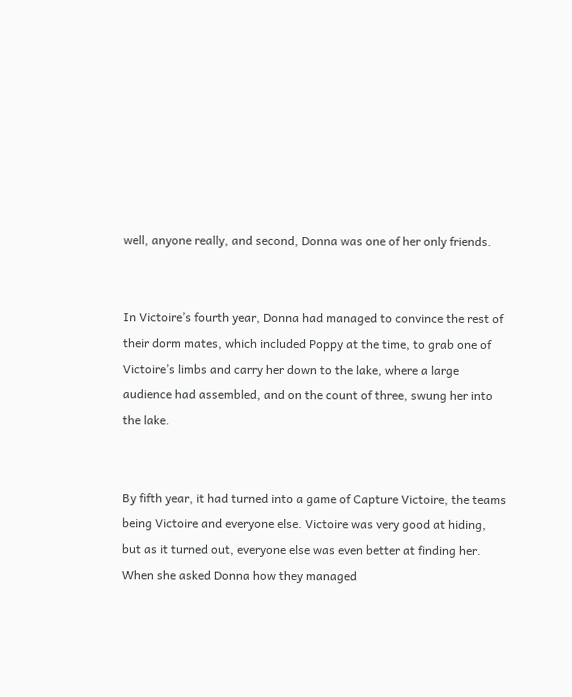well, anyone really, and second, Donna was one of her only friends.


In Victoire’s fourth year, Donna had managed to convince the rest of their dorm mates, which included Poppy at the time, to grab one of Victoire’s limbs and carry her down to the lake, where a large audience had assembled, and on the count of three, swung her into the lake.


By fifth year, it had turned into a game of Capture Victoire, the teams being Victoire and everyone else. Victoire was very good at hiding, but as it turned out, everyone else was even better at finding her. When she asked Donna how they managed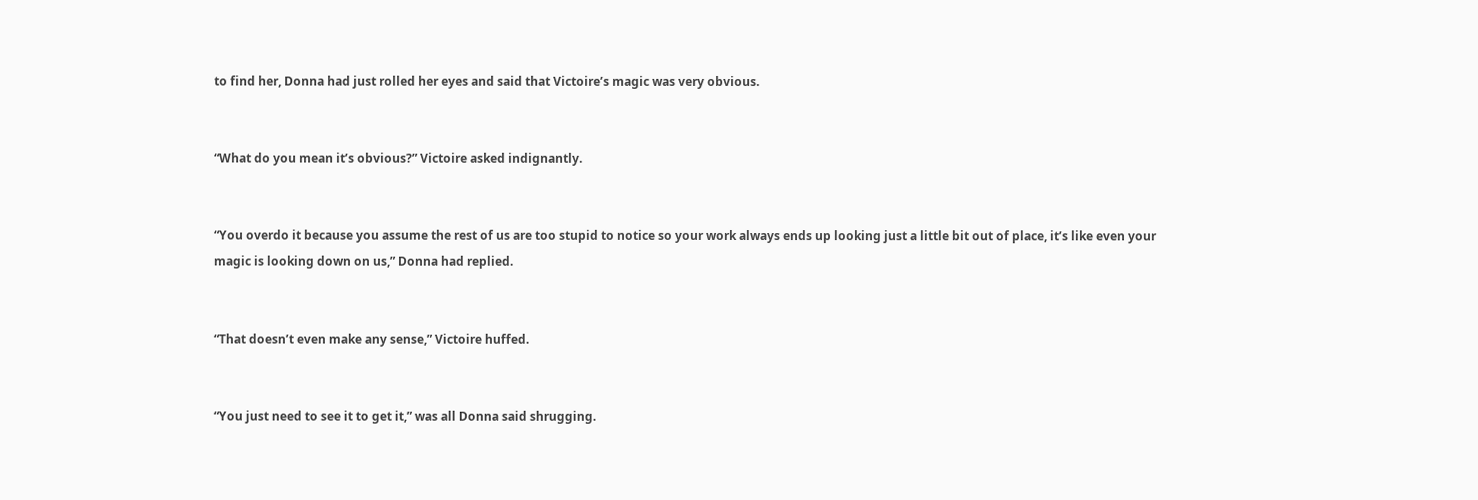to find her, Donna had just rolled her eyes and said that Victoire’s magic was very obvious.


“What do you mean it’s obvious?” Victoire asked indignantly.


“You overdo it because you assume the rest of us are too stupid to notice so your work always ends up looking just a little bit out of place, it’s like even your magic is looking down on us,” Donna had replied.


“That doesn’t even make any sense,” Victoire huffed.


“You just need to see it to get it,” was all Donna said shrugging.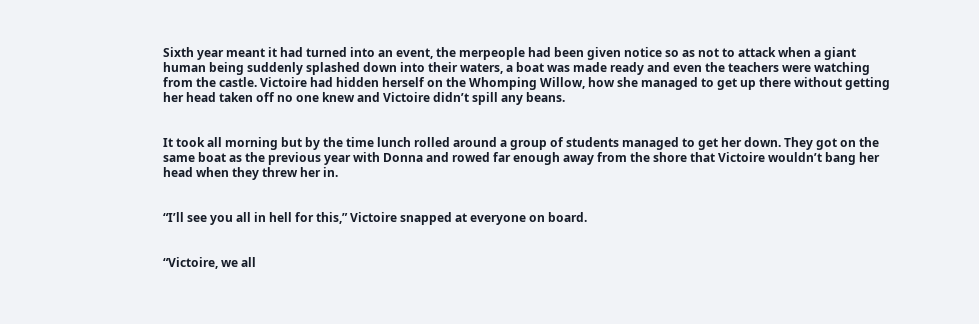Sixth year meant it had turned into an event, the merpeople had been given notice so as not to attack when a giant human being suddenly splashed down into their waters, a boat was made ready and even the teachers were watching from the castle. Victoire had hidden herself on the Whomping Willow, how she managed to get up there without getting her head taken off no one knew and Victoire didn’t spill any beans.


It took all morning but by the time lunch rolled around a group of students managed to get her down. They got on the same boat as the previous year with Donna and rowed far enough away from the shore that Victoire wouldn’t bang her head when they threw her in.


“I’ll see you all in hell for this,” Victoire snapped at everyone on board.


“Victoire, we all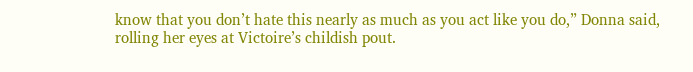know that you don’t hate this nearly as much as you act like you do,” Donna said, rolling her eyes at Victoire’s childish pout.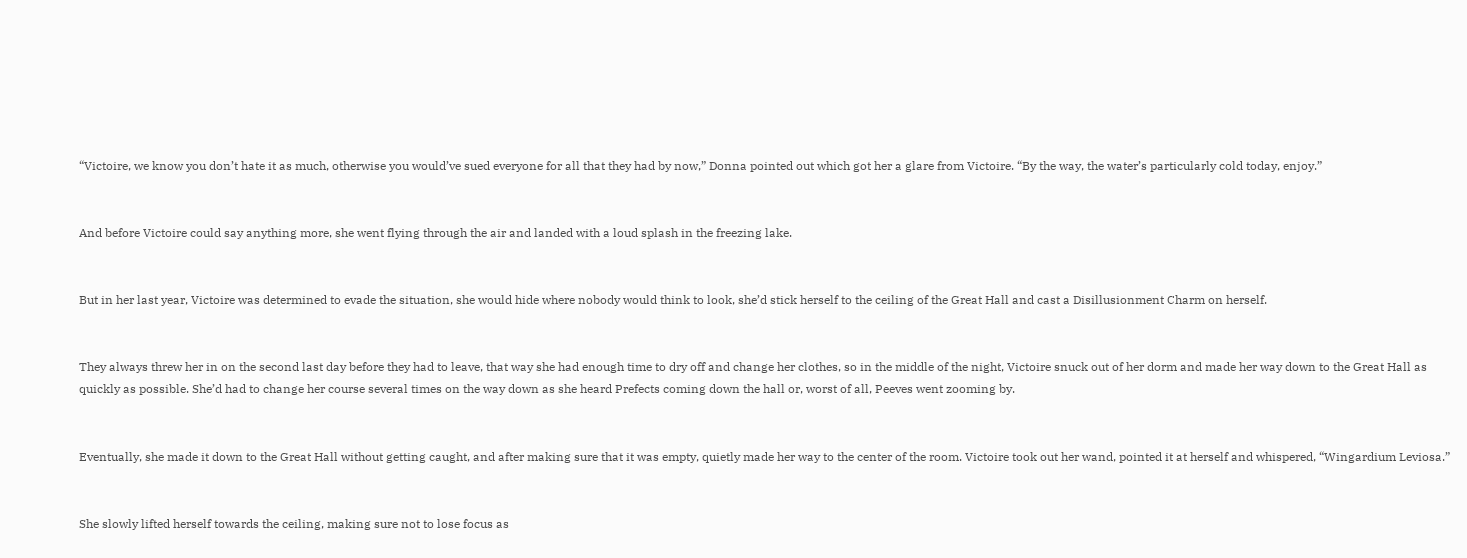“Victoire, we know you don’t hate it as much, otherwise you would’ve sued everyone for all that they had by now,” Donna pointed out which got her a glare from Victoire. “By the way, the water’s particularly cold today, enjoy.”


And before Victoire could say anything more, she went flying through the air and landed with a loud splash in the freezing lake.


But in her last year, Victoire was determined to evade the situation, she would hide where nobody would think to look, she’d stick herself to the ceiling of the Great Hall and cast a Disillusionment Charm on herself.


They always threw her in on the second last day before they had to leave, that way she had enough time to dry off and change her clothes, so in the middle of the night, Victoire snuck out of her dorm and made her way down to the Great Hall as quickly as possible. She’d had to change her course several times on the way down as she heard Prefects coming down the hall or, worst of all, Peeves went zooming by.


Eventually, she made it down to the Great Hall without getting caught, and after making sure that it was empty, quietly made her way to the center of the room. Victoire took out her wand, pointed it at herself and whispered, “Wingardium Leviosa.”


She slowly lifted herself towards the ceiling, making sure not to lose focus as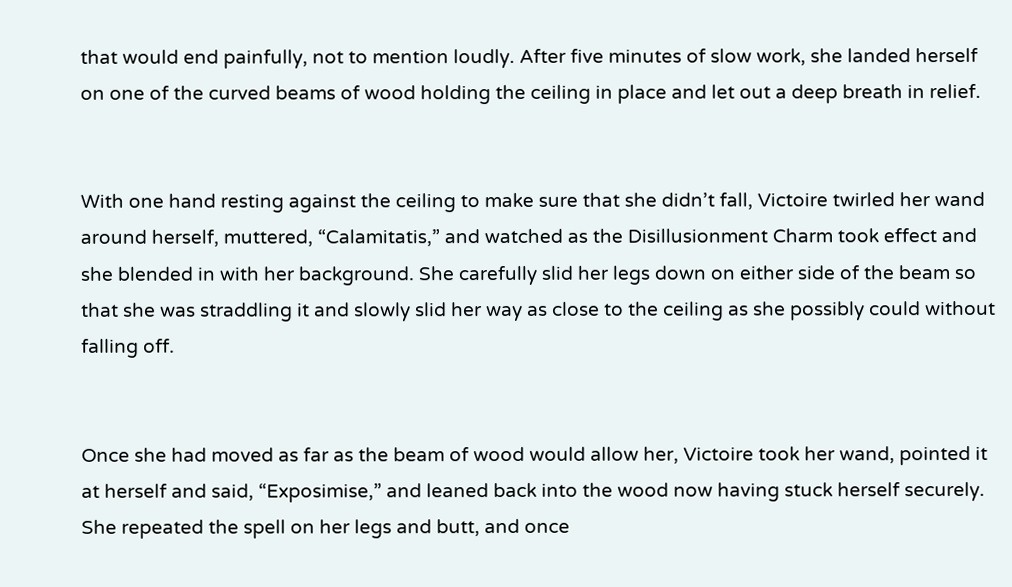that would end painfully, not to mention loudly. After five minutes of slow work, she landed herself on one of the curved beams of wood holding the ceiling in place and let out a deep breath in relief.


With one hand resting against the ceiling to make sure that she didn’t fall, Victoire twirled her wand around herself, muttered, “Calamitatis,” and watched as the Disillusionment Charm took effect and she blended in with her background. She carefully slid her legs down on either side of the beam so that she was straddling it and slowly slid her way as close to the ceiling as she possibly could without falling off.


Once she had moved as far as the beam of wood would allow her, Victoire took her wand, pointed it at herself and said, “Exposimise,” and leaned back into the wood now having stuck herself securely. She repeated the spell on her legs and butt, and once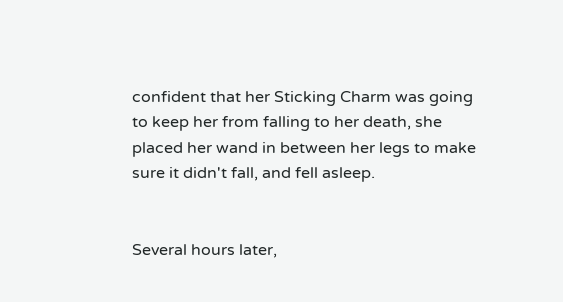confident that her Sticking Charm was going to keep her from falling to her death, she placed her wand in between her legs to make sure it didn't fall, and fell asleep.


Several hours later,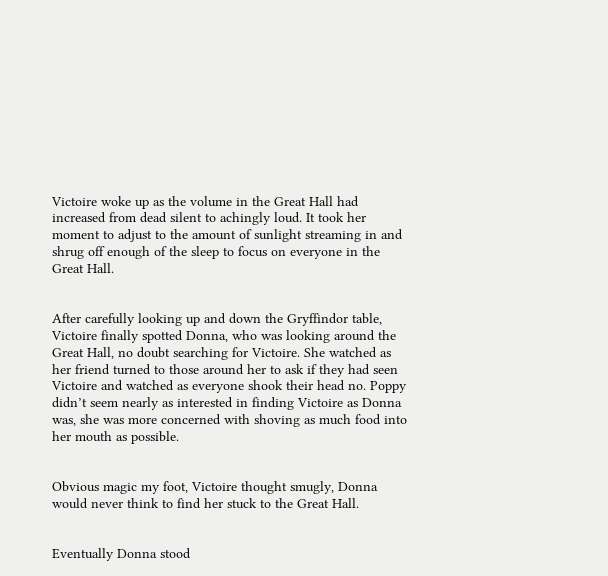Victoire woke up as the volume in the Great Hall had increased from dead silent to achingly loud. It took her moment to adjust to the amount of sunlight streaming in and shrug off enough of the sleep to focus on everyone in the Great Hall.


After carefully looking up and down the Gryffindor table, Victoire finally spotted Donna, who was looking around the Great Hall, no doubt searching for Victoire. She watched as her friend turned to those around her to ask if they had seen Victoire and watched as everyone shook their head no. Poppy didn’t seem nearly as interested in finding Victoire as Donna was, she was more concerned with shoving as much food into her mouth as possible.


Obvious magic my foot, Victoire thought smugly, Donna would never think to find her stuck to the Great Hall.


Eventually Donna stood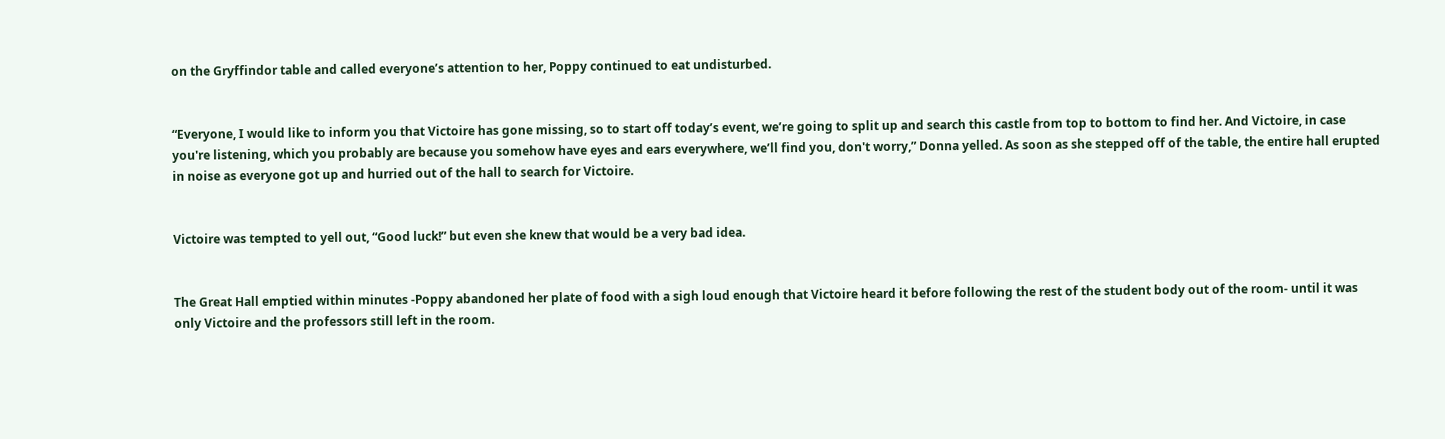on the Gryffindor table and called everyone’s attention to her, Poppy continued to eat undisturbed.


“Everyone, I would like to inform you that Victoire has gone missing, so to start off today’s event, we’re going to split up and search this castle from top to bottom to find her. And Victoire, in case you're listening, which you probably are because you somehow have eyes and ears everywhere, we’ll find you, don't worry,” Donna yelled. As soon as she stepped off of the table, the entire hall erupted in noise as everyone got up and hurried out of the hall to search for Victoire.


Victoire was tempted to yell out, “Good luck!” but even she knew that would be a very bad idea.


The Great Hall emptied within minutes -Poppy abandoned her plate of food with a sigh loud enough that Victoire heard it before following the rest of the student body out of the room- until it was only Victoire and the professors still left in the room.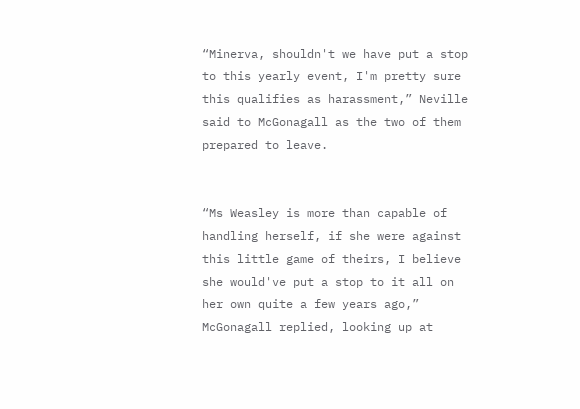“Minerva, shouldn't we have put a stop to this yearly event, I'm pretty sure this qualifies as harassment,” Neville said to McGonagall as the two of them prepared to leave.


“Ms Weasley is more than capable of handling herself, if she were against this little game of theirs, I believe she would've put a stop to it all on her own quite a few years ago,” McGonagall replied, looking up at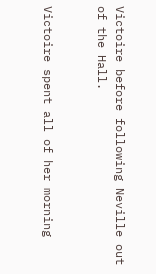Victoire before following Neville out of the Hall.


Victoire spent all of her morning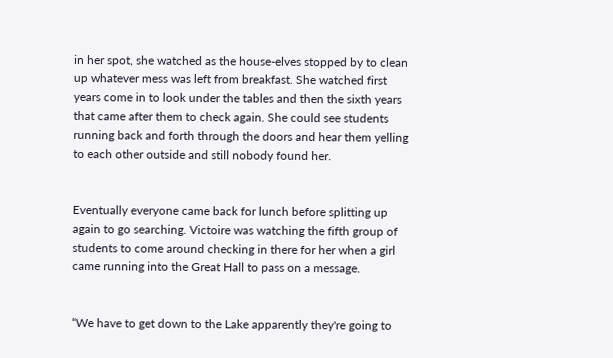in her spot, she watched as the house-elves stopped by to clean up whatever mess was left from breakfast. She watched first years come in to look under the tables and then the sixth years that came after them to check again. She could see students running back and forth through the doors and hear them yelling to each other outside and still nobody found her.


Eventually everyone came back for lunch before splitting up again to go searching. Victoire was watching the fifth group of students to come around checking in there for her when a girl came running into the Great Hall to pass on a message.


“We have to get down to the Lake apparently they're going to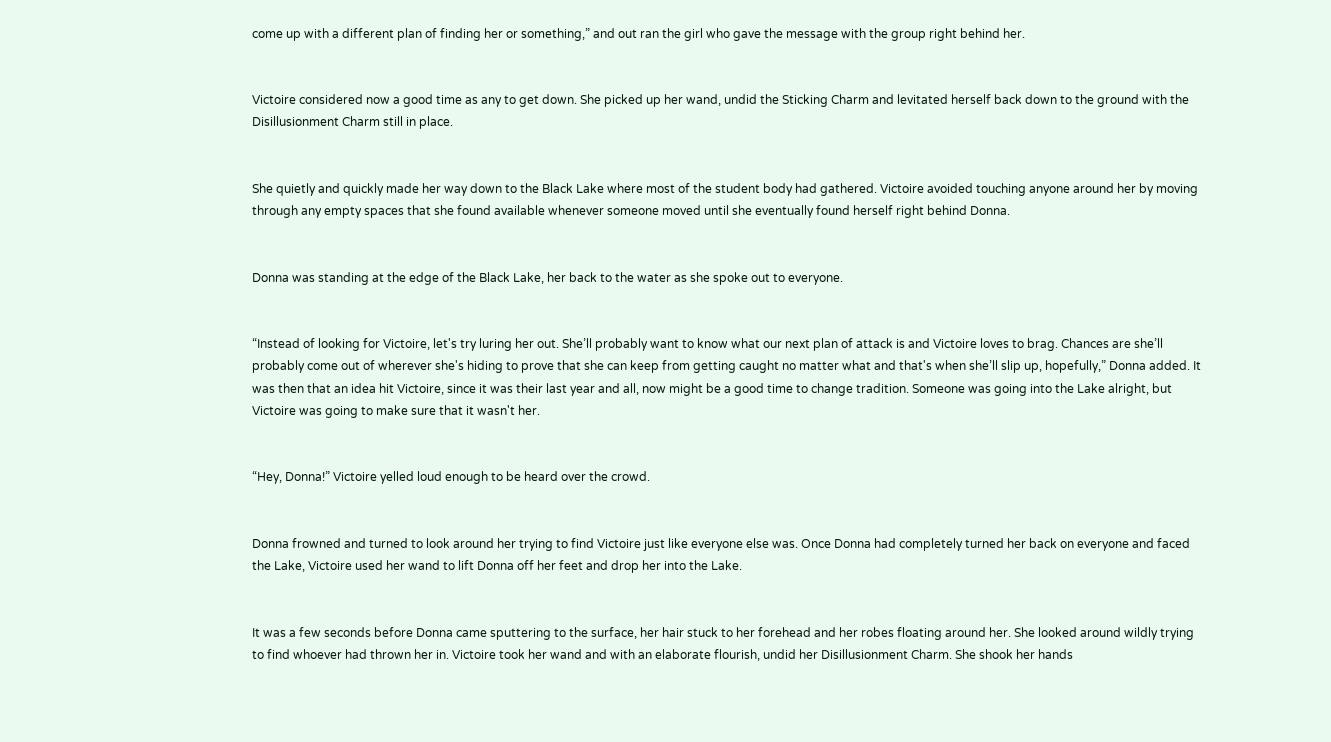come up with a different plan of finding her or something,” and out ran the girl who gave the message with the group right behind her.


Victoire considered now a good time as any to get down. She picked up her wand, undid the Sticking Charm and levitated herself back down to the ground with the Disillusionment Charm still in place.


She quietly and quickly made her way down to the Black Lake where most of the student body had gathered. Victoire avoided touching anyone around her by moving through any empty spaces that she found available whenever someone moved until she eventually found herself right behind Donna.


Donna was standing at the edge of the Black Lake, her back to the water as she spoke out to everyone.


“Instead of looking for Victoire, let's try luring her out. She’ll probably want to know what our next plan of attack is and Victoire loves to brag. Chances are she’ll probably come out of wherever she's hiding to prove that she can keep from getting caught no matter what and that's when she’ll slip up, hopefully,” Donna added. It was then that an idea hit Victoire, since it was their last year and all, now might be a good time to change tradition. Someone was going into the Lake alright, but Victoire was going to make sure that it wasn't her.


“Hey, Donna!” Victoire yelled loud enough to be heard over the crowd.


Donna frowned and turned to look around her trying to find Victoire just like everyone else was. Once Donna had completely turned her back on everyone and faced the Lake, Victoire used her wand to lift Donna off her feet and drop her into the Lake.


It was a few seconds before Donna came sputtering to the surface, her hair stuck to her forehead and her robes floating around her. She looked around wildly trying to find whoever had thrown her in. Victoire took her wand and with an elaborate flourish, undid her Disillusionment Charm. She shook her hands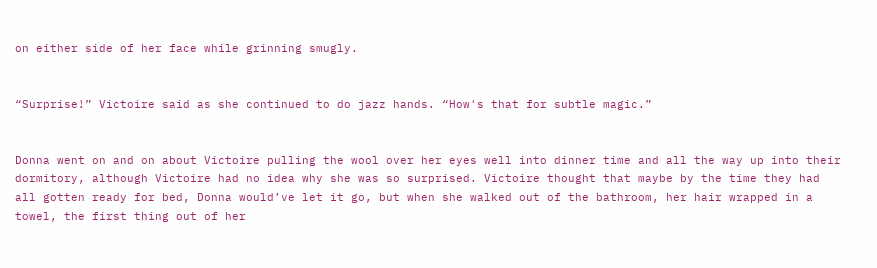on either side of her face while grinning smugly.


“Surprise!” Victoire said as she continued to do jazz hands. “How's that for subtle magic.”


Donna went on and on about Victoire pulling the wool over her eyes well into dinner time and all the way up into their dormitory, although Victoire had no idea why she was so surprised. Victoire thought that maybe by the time they had all gotten ready for bed, Donna would’ve let it go, but when she walked out of the bathroom, her hair wrapped in a towel, the first thing out of her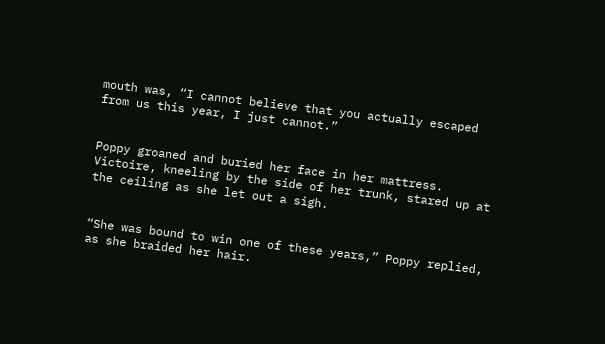mouth was, “I cannot believe that you actually escaped from us this year, I just cannot.”


Poppy groaned and buried her face in her mattress. Victoire, kneeling by the side of her trunk, stared up at the ceiling as she let out a sigh.


“She was bound to win one of these years,” Poppy replied, as she braided her hair.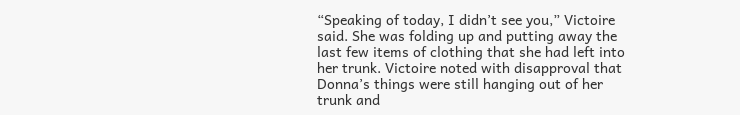“Speaking of today, I didn’t see you,” Victoire said. She was folding up and putting away the last few items of clothing that she had left into her trunk. Victoire noted with disapproval that Donna’s things were still hanging out of her trunk and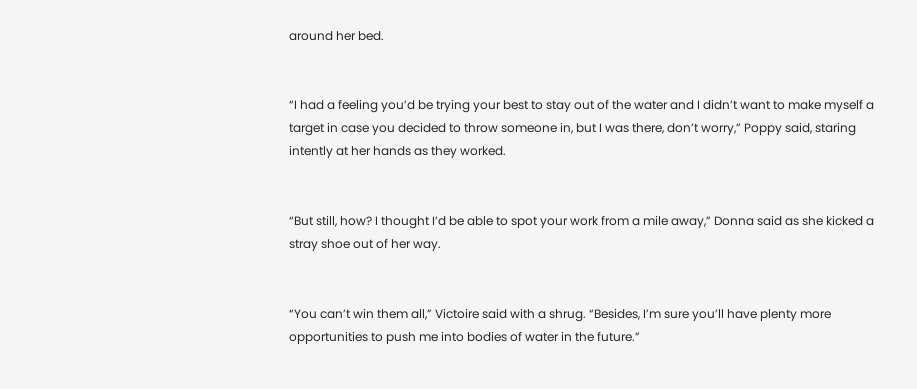around her bed.


“I had a feeling you’d be trying your best to stay out of the water and I didn’t want to make myself a target in case you decided to throw someone in, but I was there, don’t worry,” Poppy said, staring intently at her hands as they worked.


“But still, how? I thought I’d be able to spot your work from a mile away,” Donna said as she kicked a stray shoe out of her way.


“You can’t win them all,” Victoire said with a shrug. “Besides, I’m sure you’ll have plenty more opportunities to push me into bodies of water in the future.”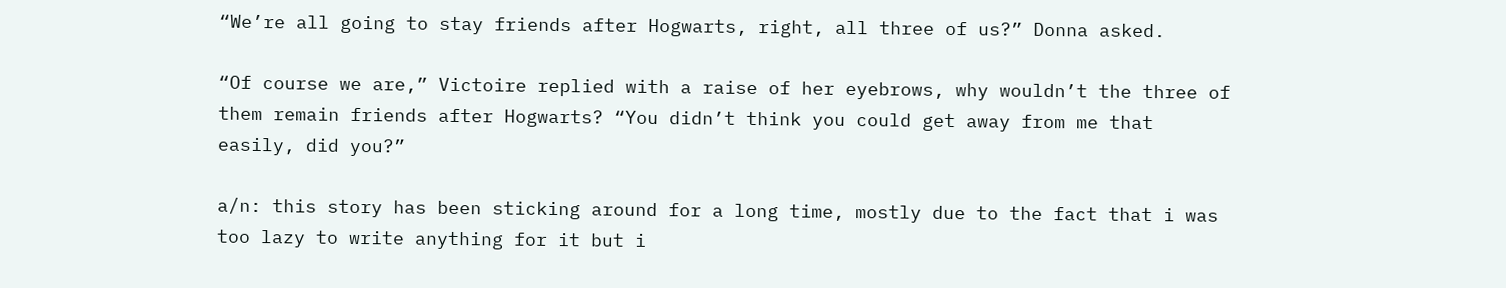“We’re all going to stay friends after Hogwarts, right, all three of us?” Donna asked.

“Of course we are,” Victoire replied with a raise of her eyebrows, why wouldn’t the three of them remain friends after Hogwarts? “You didn’t think you could get away from me that easily, did you?”

a/n: this story has been sticking around for a long time, mostly due to the fact that i was too lazy to write anything for it but i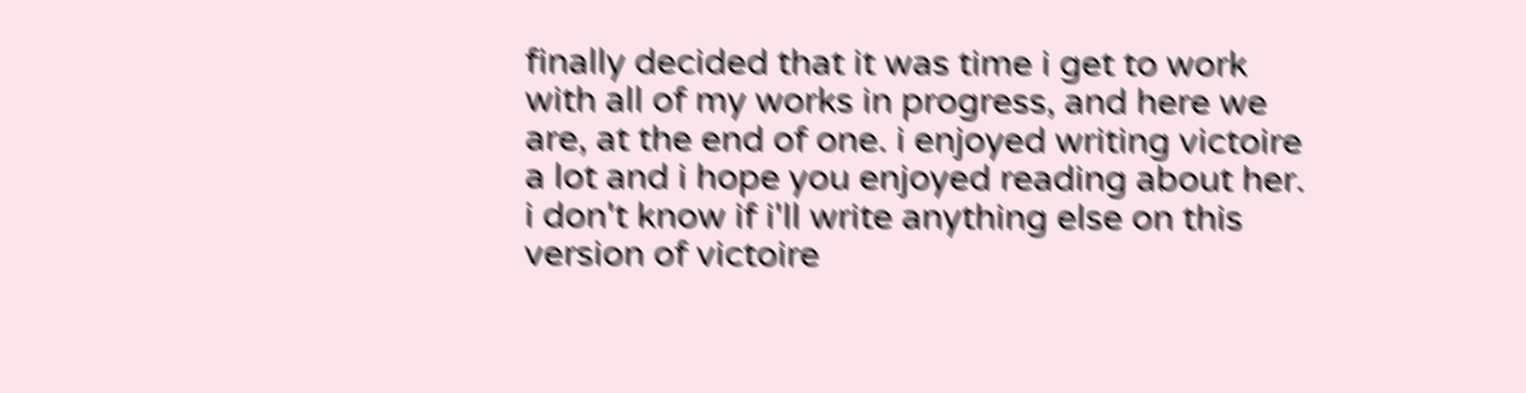finally decided that it was time i get to work with all of my works in progress, and here we are, at the end of one. i enjoyed writing victoire a lot and i hope you enjoyed reading about her. i don't know if i'll write anything else on this version of victoire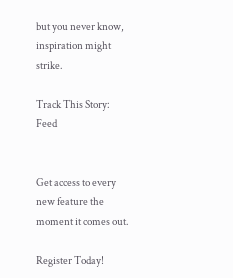but you never know, inspiration might strike.

Track This Story:    Feed


Get access to every new feature the moment it comes out.

Register Today!